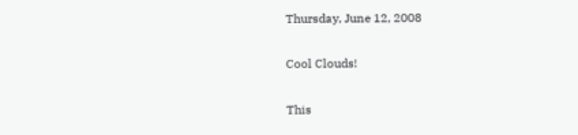Thursday, June 12, 2008

Cool Clouds!

This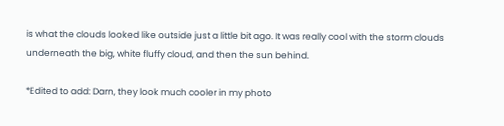is what the clouds looked like outside just a little bit ago. It was really cool with the storm clouds underneath the big, white fluffy cloud, and then the sun behind.

*Edited to add: Darn, they look much cooler in my photo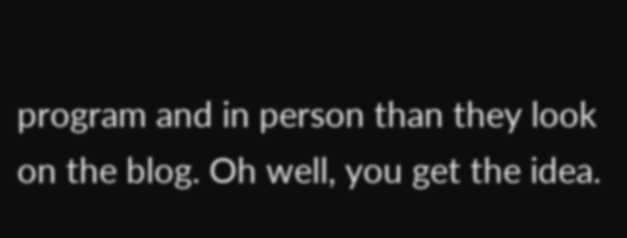program and in person than they look on the blog. Oh well, you get the idea.